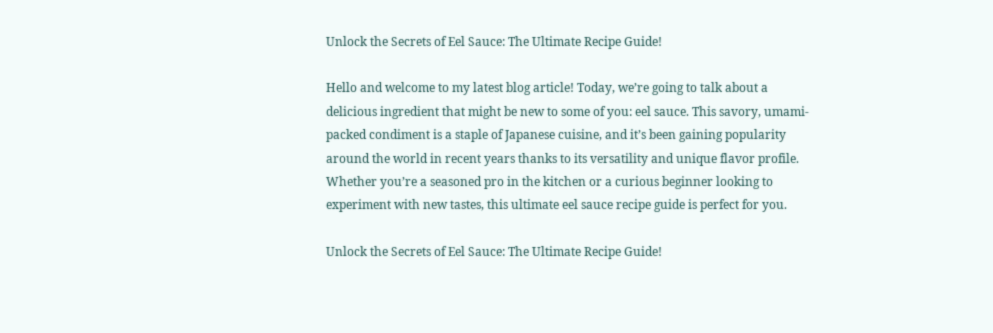Unlock the Secrets of Eel Sauce: The Ultimate Recipe Guide!

Hello and welcome to my latest blog article! Today, we’re going to talk about a delicious ingredient that might be new to some of you: eel sauce. This savory, umami-packed condiment is a staple of Japanese cuisine, and it’s been gaining popularity around the world in recent years thanks to its versatility and unique flavor profile. Whether you’re a seasoned pro in the kitchen or a curious beginner looking to experiment with new tastes, this ultimate eel sauce recipe guide is perfect for you.

Unlock the Secrets of Eel Sauce: The Ultimate Recipe Guide!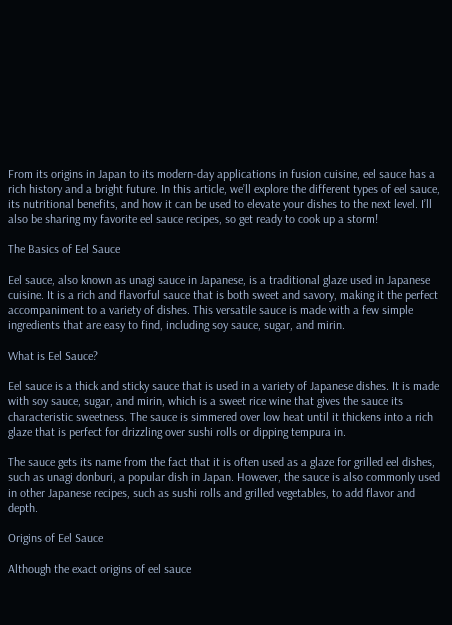From its origins in Japan to its modern-day applications in fusion cuisine, eel sauce has a rich history and a bright future. In this article, we’ll explore the different types of eel sauce, its nutritional benefits, and how it can be used to elevate your dishes to the next level. I’ll also be sharing my favorite eel sauce recipes, so get ready to cook up a storm!

The Basics of Eel Sauce

Eel sauce, also known as unagi sauce in Japanese, is a traditional glaze used in Japanese cuisine. It is a rich and flavorful sauce that is both sweet and savory, making it the perfect accompaniment to a variety of dishes. This versatile sauce is made with a few simple ingredients that are easy to find, including soy sauce, sugar, and mirin.

What is Eel Sauce?

Eel sauce is a thick and sticky sauce that is used in a variety of Japanese dishes. It is made with soy sauce, sugar, and mirin, which is a sweet rice wine that gives the sauce its characteristic sweetness. The sauce is simmered over low heat until it thickens into a rich glaze that is perfect for drizzling over sushi rolls or dipping tempura in.

The sauce gets its name from the fact that it is often used as a glaze for grilled eel dishes, such as unagi donburi, a popular dish in Japan. However, the sauce is also commonly used in other Japanese recipes, such as sushi rolls and grilled vegetables, to add flavor and depth.

Origins of Eel Sauce

Although the exact origins of eel sauce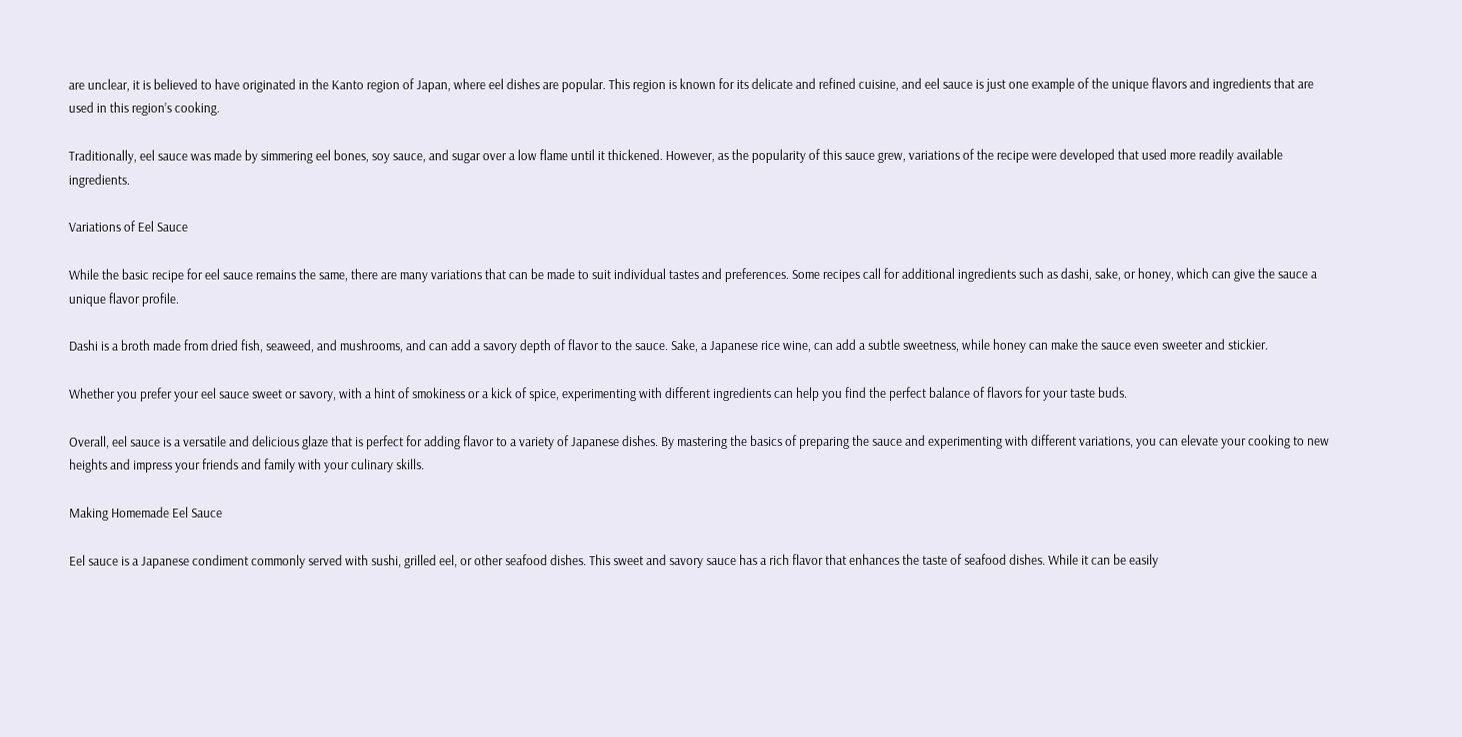are unclear, it is believed to have originated in the Kanto region of Japan, where eel dishes are popular. This region is known for its delicate and refined cuisine, and eel sauce is just one example of the unique flavors and ingredients that are used in this region’s cooking.

Traditionally, eel sauce was made by simmering eel bones, soy sauce, and sugar over a low flame until it thickened. However, as the popularity of this sauce grew, variations of the recipe were developed that used more readily available ingredients.

Variations of Eel Sauce

While the basic recipe for eel sauce remains the same, there are many variations that can be made to suit individual tastes and preferences. Some recipes call for additional ingredients such as dashi, sake, or honey, which can give the sauce a unique flavor profile.

Dashi is a broth made from dried fish, seaweed, and mushrooms, and can add a savory depth of flavor to the sauce. Sake, a Japanese rice wine, can add a subtle sweetness, while honey can make the sauce even sweeter and stickier.

Whether you prefer your eel sauce sweet or savory, with a hint of smokiness or a kick of spice, experimenting with different ingredients can help you find the perfect balance of flavors for your taste buds.

Overall, eel sauce is a versatile and delicious glaze that is perfect for adding flavor to a variety of Japanese dishes. By mastering the basics of preparing the sauce and experimenting with different variations, you can elevate your cooking to new heights and impress your friends and family with your culinary skills.

Making Homemade Eel Sauce

Eel sauce is a Japanese condiment commonly served with sushi, grilled eel, or other seafood dishes. This sweet and savory sauce has a rich flavor that enhances the taste of seafood dishes. While it can be easily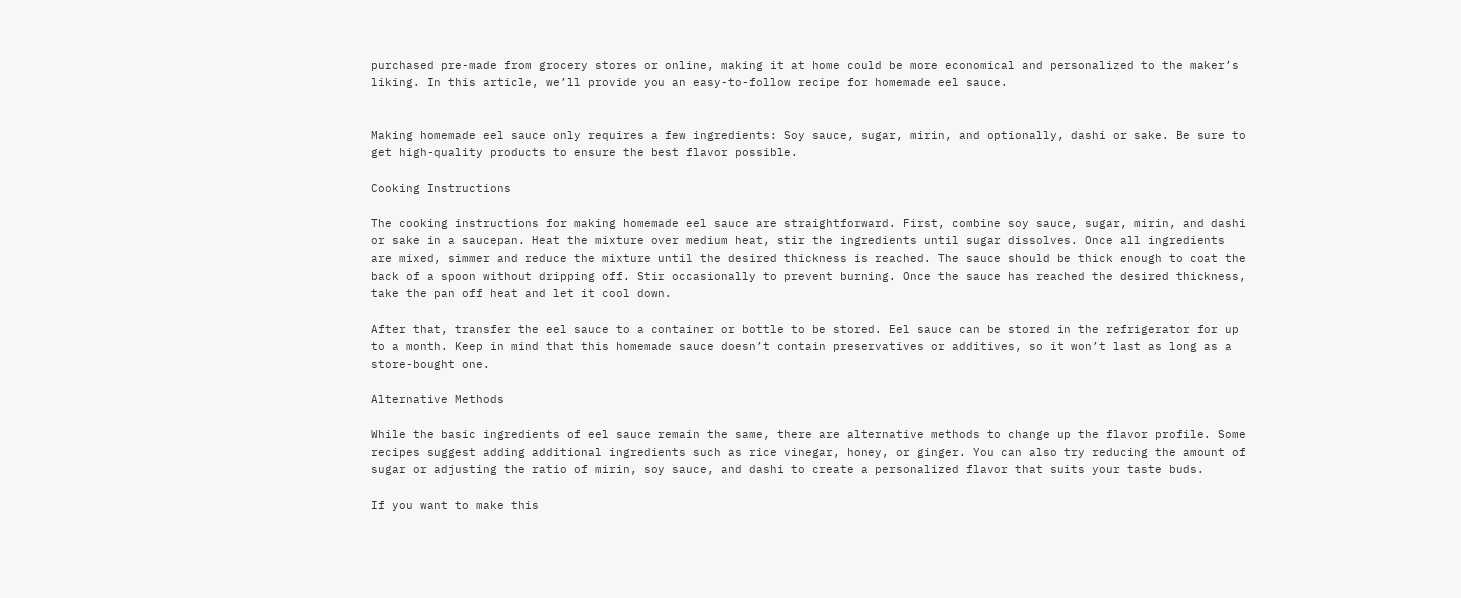purchased pre-made from grocery stores or online, making it at home could be more economical and personalized to the maker’s liking. In this article, we’ll provide you an easy-to-follow recipe for homemade eel sauce.


Making homemade eel sauce only requires a few ingredients: Soy sauce, sugar, mirin, and optionally, dashi or sake. Be sure to get high-quality products to ensure the best flavor possible.

Cooking Instructions

The cooking instructions for making homemade eel sauce are straightforward. First, combine soy sauce, sugar, mirin, and dashi or sake in a saucepan. Heat the mixture over medium heat, stir the ingredients until sugar dissolves. Once all ingredients are mixed, simmer and reduce the mixture until the desired thickness is reached. The sauce should be thick enough to coat the back of a spoon without dripping off. Stir occasionally to prevent burning. Once the sauce has reached the desired thickness, take the pan off heat and let it cool down.

After that, transfer the eel sauce to a container or bottle to be stored. Eel sauce can be stored in the refrigerator for up to a month. Keep in mind that this homemade sauce doesn’t contain preservatives or additives, so it won’t last as long as a store-bought one.

Alternative Methods

While the basic ingredients of eel sauce remain the same, there are alternative methods to change up the flavor profile. Some recipes suggest adding additional ingredients such as rice vinegar, honey, or ginger. You can also try reducing the amount of sugar or adjusting the ratio of mirin, soy sauce, and dashi to create a personalized flavor that suits your taste buds.

If you want to make this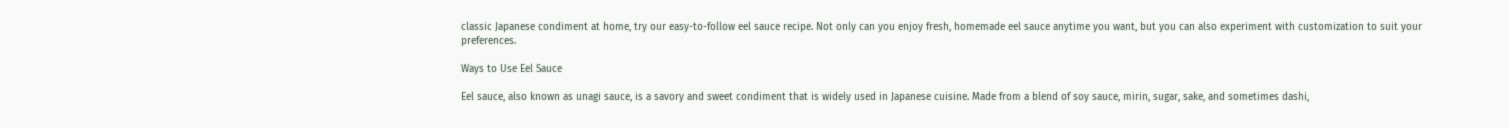classic Japanese condiment at home, try our easy-to-follow eel sauce recipe. Not only can you enjoy fresh, homemade eel sauce anytime you want, but you can also experiment with customization to suit your preferences.

Ways to Use Eel Sauce

Eel sauce, also known as unagi sauce, is a savory and sweet condiment that is widely used in Japanese cuisine. Made from a blend of soy sauce, mirin, sugar, sake, and sometimes dashi,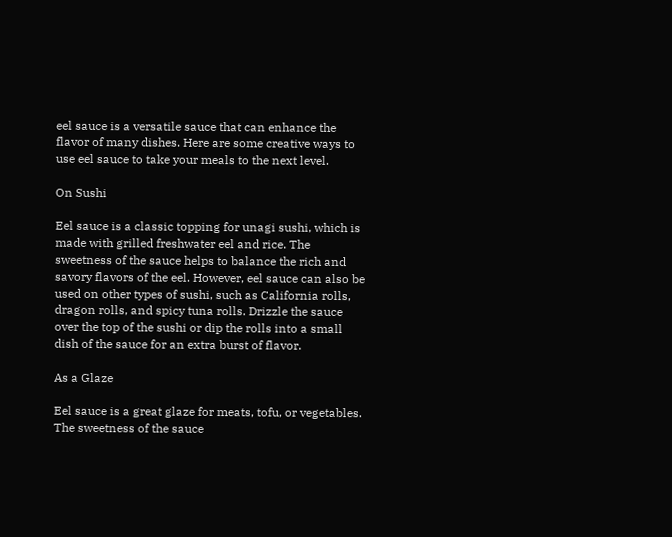eel sauce is a versatile sauce that can enhance the flavor of many dishes. Here are some creative ways to use eel sauce to take your meals to the next level.

On Sushi

Eel sauce is a classic topping for unagi sushi, which is made with grilled freshwater eel and rice. The sweetness of the sauce helps to balance the rich and savory flavors of the eel. However, eel sauce can also be used on other types of sushi, such as California rolls, dragon rolls, and spicy tuna rolls. Drizzle the sauce over the top of the sushi or dip the rolls into a small dish of the sauce for an extra burst of flavor.

As a Glaze

Eel sauce is a great glaze for meats, tofu, or vegetables. The sweetness of the sauce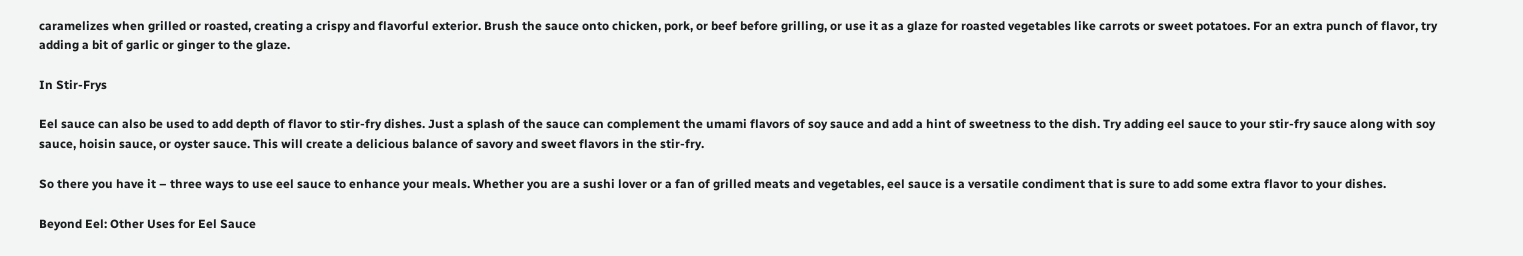caramelizes when grilled or roasted, creating a crispy and flavorful exterior. Brush the sauce onto chicken, pork, or beef before grilling, or use it as a glaze for roasted vegetables like carrots or sweet potatoes. For an extra punch of flavor, try adding a bit of garlic or ginger to the glaze.

In Stir-Frys

Eel sauce can also be used to add depth of flavor to stir-fry dishes. Just a splash of the sauce can complement the umami flavors of soy sauce and add a hint of sweetness to the dish. Try adding eel sauce to your stir-fry sauce along with soy sauce, hoisin sauce, or oyster sauce. This will create a delicious balance of savory and sweet flavors in the stir-fry.

So there you have it – three ways to use eel sauce to enhance your meals. Whether you are a sushi lover or a fan of grilled meats and vegetables, eel sauce is a versatile condiment that is sure to add some extra flavor to your dishes.

Beyond Eel: Other Uses for Eel Sauce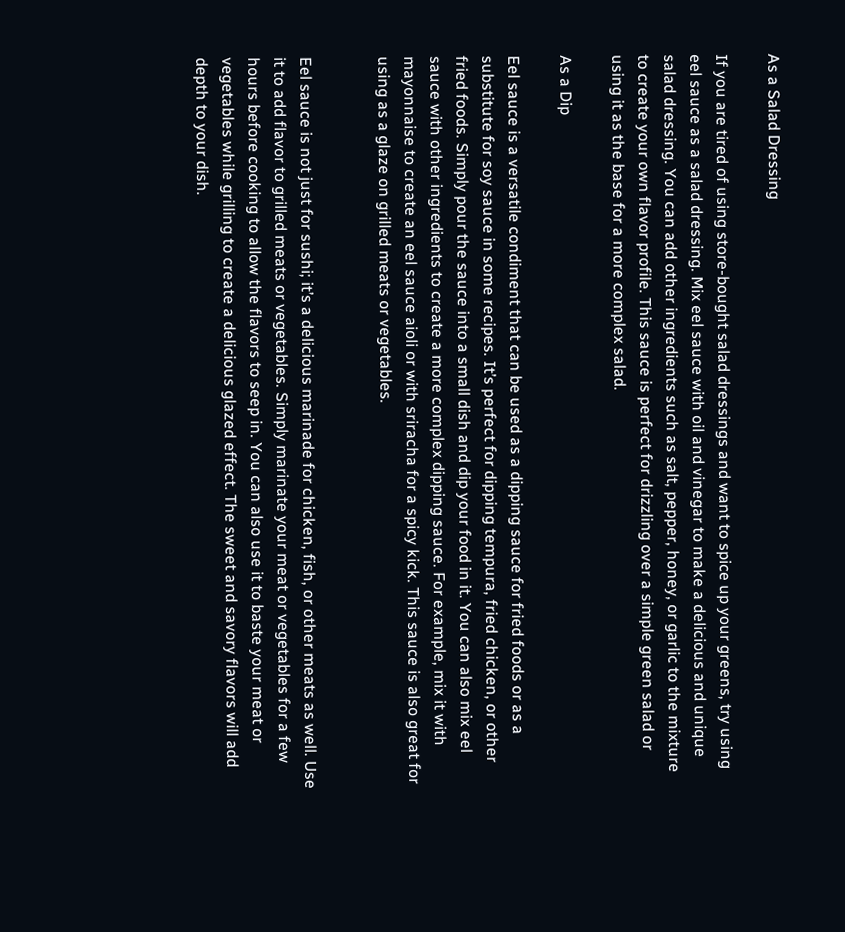As a Salad Dressing

If you are tired of using store-bought salad dressings and want to spice up your greens, try using eel sauce as a salad dressing. Mix eel sauce with oil and vinegar to make a delicious and unique salad dressing. You can add other ingredients such as salt, pepper, honey, or garlic to the mixture to create your own flavor profile. This sauce is perfect for drizzling over a simple green salad or using it as the base for a more complex salad.

As a Dip

Eel sauce is a versatile condiment that can be used as a dipping sauce for fried foods or as a substitute for soy sauce in some recipes. It’s perfect for dipping tempura, fried chicken, or other fried foods. Simply pour the sauce into a small dish and dip your food in it. You can also mix eel sauce with other ingredients to create a more complex dipping sauce. For example, mix it with mayonnaise to create an eel sauce aioli or with sriracha for a spicy kick. This sauce is also great for using as a glaze on grilled meats or vegetables.


Eel sauce is not just for sushi; it’s a delicious marinade for chicken, fish, or other meats as well. Use it to add flavor to grilled meats or vegetables. Simply marinate your meat or vegetables for a few hours before cooking to allow the flavors to seep in. You can also use it to baste your meat or vegetables while grilling to create a delicious glazed effect. The sweet and savory flavors will add depth to your dish.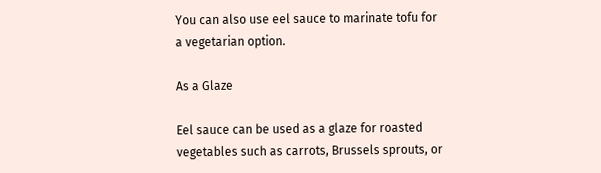You can also use eel sauce to marinate tofu for a vegetarian option.

As a Glaze

Eel sauce can be used as a glaze for roasted vegetables such as carrots, Brussels sprouts, or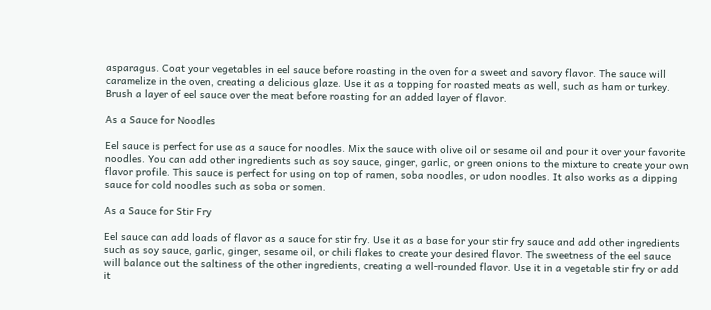asparagus. Coat your vegetables in eel sauce before roasting in the oven for a sweet and savory flavor. The sauce will caramelize in the oven, creating a delicious glaze. Use it as a topping for roasted meats as well, such as ham or turkey. Brush a layer of eel sauce over the meat before roasting for an added layer of flavor.

As a Sauce for Noodles

Eel sauce is perfect for use as a sauce for noodles. Mix the sauce with olive oil or sesame oil and pour it over your favorite noodles. You can add other ingredients such as soy sauce, ginger, garlic, or green onions to the mixture to create your own flavor profile. This sauce is perfect for using on top of ramen, soba noodles, or udon noodles. It also works as a dipping sauce for cold noodles such as soba or somen.

As a Sauce for Stir Fry

Eel sauce can add loads of flavor as a sauce for stir fry. Use it as a base for your stir fry sauce and add other ingredients such as soy sauce, garlic, ginger, sesame oil, or chili flakes to create your desired flavor. The sweetness of the eel sauce will balance out the saltiness of the other ingredients, creating a well-rounded flavor. Use it in a vegetable stir fry or add it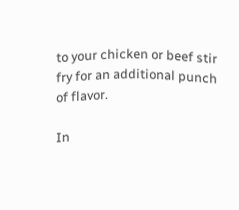to your chicken or beef stir fry for an additional punch of flavor.

In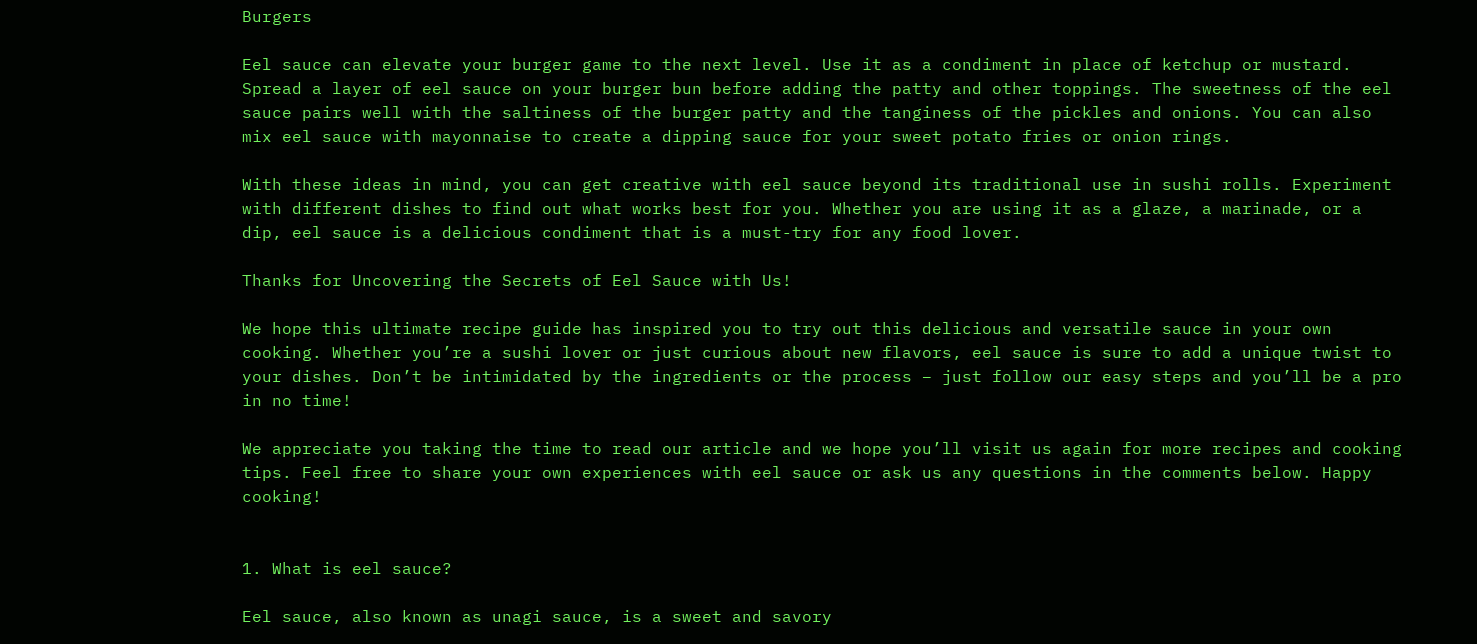Burgers

Eel sauce can elevate your burger game to the next level. Use it as a condiment in place of ketchup or mustard. Spread a layer of eel sauce on your burger bun before adding the patty and other toppings. The sweetness of the eel sauce pairs well with the saltiness of the burger patty and the tanginess of the pickles and onions. You can also mix eel sauce with mayonnaise to create a dipping sauce for your sweet potato fries or onion rings.

With these ideas in mind, you can get creative with eel sauce beyond its traditional use in sushi rolls. Experiment with different dishes to find out what works best for you. Whether you are using it as a glaze, a marinade, or a dip, eel sauce is a delicious condiment that is a must-try for any food lover.

Thanks for Uncovering the Secrets of Eel Sauce with Us!

We hope this ultimate recipe guide has inspired you to try out this delicious and versatile sauce in your own cooking. Whether you’re a sushi lover or just curious about new flavors, eel sauce is sure to add a unique twist to your dishes. Don’t be intimidated by the ingredients or the process – just follow our easy steps and you’ll be a pro in no time!

We appreciate you taking the time to read our article and we hope you’ll visit us again for more recipes and cooking tips. Feel free to share your own experiences with eel sauce or ask us any questions in the comments below. Happy cooking!


1. What is eel sauce?

Eel sauce, also known as unagi sauce, is a sweet and savory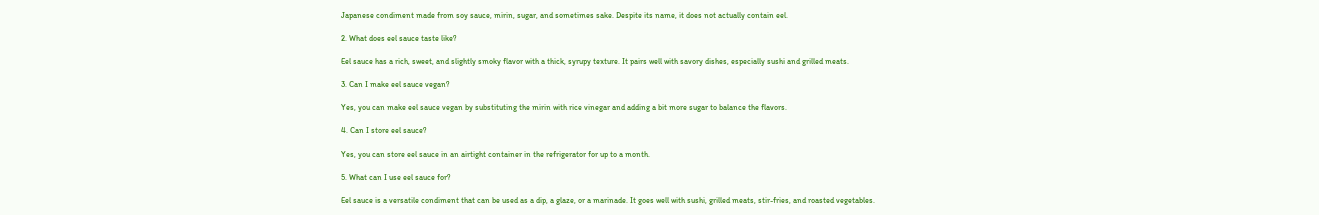Japanese condiment made from soy sauce, mirin, sugar, and sometimes sake. Despite its name, it does not actually contain eel.

2. What does eel sauce taste like?

Eel sauce has a rich, sweet, and slightly smoky flavor with a thick, syrupy texture. It pairs well with savory dishes, especially sushi and grilled meats.

3. Can I make eel sauce vegan?

Yes, you can make eel sauce vegan by substituting the mirin with rice vinegar and adding a bit more sugar to balance the flavors.

4. Can I store eel sauce?

Yes, you can store eel sauce in an airtight container in the refrigerator for up to a month.

5. What can I use eel sauce for?

Eel sauce is a versatile condiment that can be used as a dip, a glaze, or a marinade. It goes well with sushi, grilled meats, stir-fries, and roasted vegetables.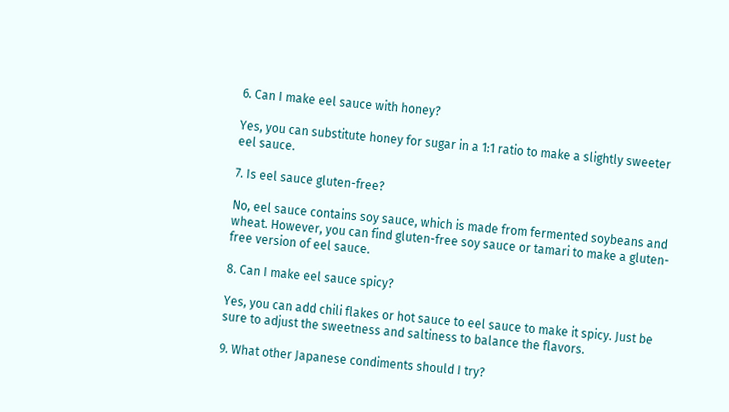6. Can I make eel sauce with honey?

Yes, you can substitute honey for sugar in a 1:1 ratio to make a slightly sweeter eel sauce.

7. Is eel sauce gluten-free?

No, eel sauce contains soy sauce, which is made from fermented soybeans and wheat. However, you can find gluten-free soy sauce or tamari to make a gluten-free version of eel sauce.

8. Can I make eel sauce spicy?

Yes, you can add chili flakes or hot sauce to eel sauce to make it spicy. Just be sure to adjust the sweetness and saltiness to balance the flavors.

9. What other Japanese condiments should I try?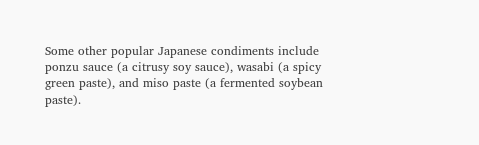Some other popular Japanese condiments include ponzu sauce (a citrusy soy sauce), wasabi (a spicy green paste), and miso paste (a fermented soybean paste).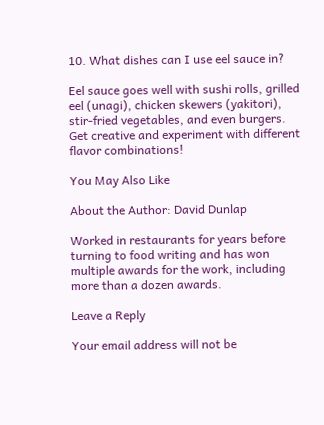10. What dishes can I use eel sauce in?

Eel sauce goes well with sushi rolls, grilled eel (unagi), chicken skewers (yakitori), stir-fried vegetables, and even burgers. Get creative and experiment with different flavor combinations!

You May Also Like

About the Author: David Dunlap

Worked in restaurants for years before turning to food writing and has won multiple awards for the work, including more than a dozen awards.

Leave a Reply

Your email address will not be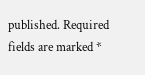published. Required fields are marked *